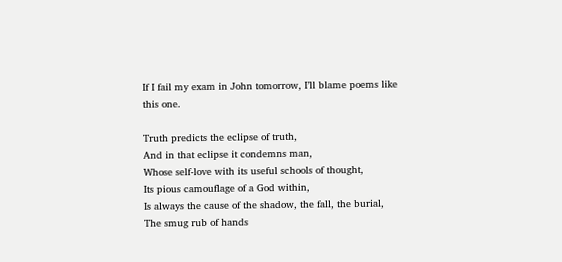If I fail my exam in John tomorrow, I’ll blame poems like this one.

Truth predicts the eclipse of truth,
And in that eclipse it condemns man,
Whose self-love with its useful schools of thought,
Its pious camouflage of a God within,
Is always the cause of the shadow, the fall, the burial,
The smug rub of hands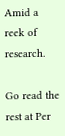Amid a reek of research.

Go read the rest at Per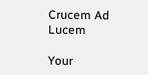Crucem Ad Lucem

Your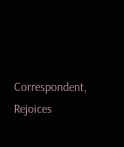Correspondent, Rejoices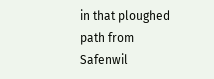in that ploughed path from Safenwil